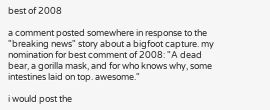best of 2008

a comment posted somewhere in response to the "breaking news" story about a bigfoot capture. my nomination for best comment of 2008: "A dead bear, a gorilla mask, and for who knows why, some intestines laid on top. awesome."

i would post the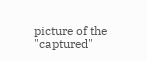picture of the "captured"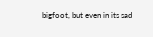bigfoot, but even in its sad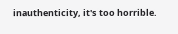inauthenticity, it's too horrible.